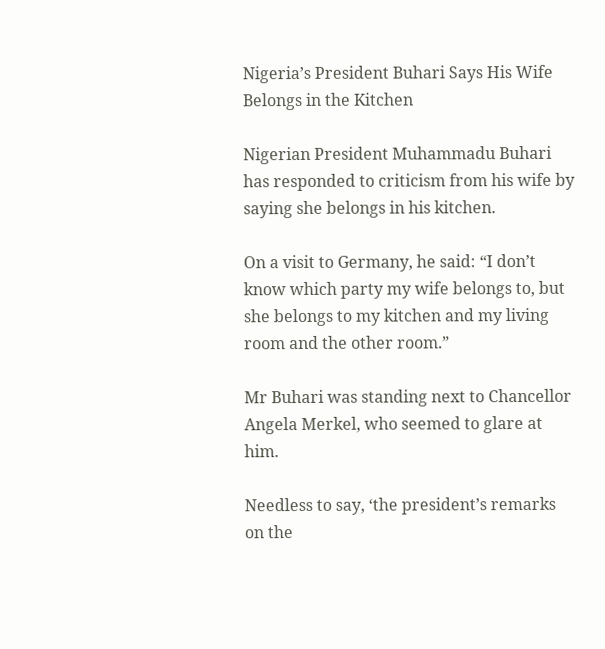Nigeria’s President Buhari Says His Wife Belongs in the Kitchen

Nigerian President Muhammadu Buhari has responded to criticism from his wife by saying she belongs in his kitchen.

On a visit to Germany, he said: “I don’t know which party my wife belongs to, but she belongs to my kitchen and my living room and the other room.”

Mr Buhari was standing next to Chancellor Angela Merkel, who seemed to glare at him.

Needless to say, ‘the president’s remarks on the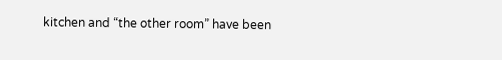kitchen and “the other room” have been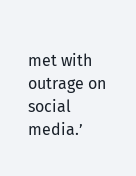met with outrage on social media.’